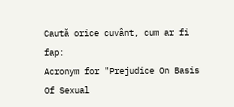Caută orice cuvânt, cum ar fi fap:
Acronym for "Prejudice On Basis Of Sexual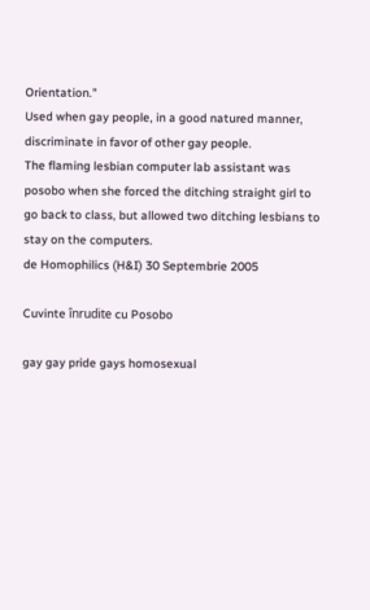Orientation."
Used when gay people, in a good natured manner, discriminate in favor of other gay people.
The flaming lesbian computer lab assistant was posobo when she forced the ditching straight girl to go back to class, but allowed two ditching lesbians to stay on the computers.
de Homophilics (H&I) 30 Septembrie 2005

Cuvinte înrudite cu Posobo

gay gay pride gays homosexual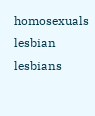homosexuals lesbian lesbians